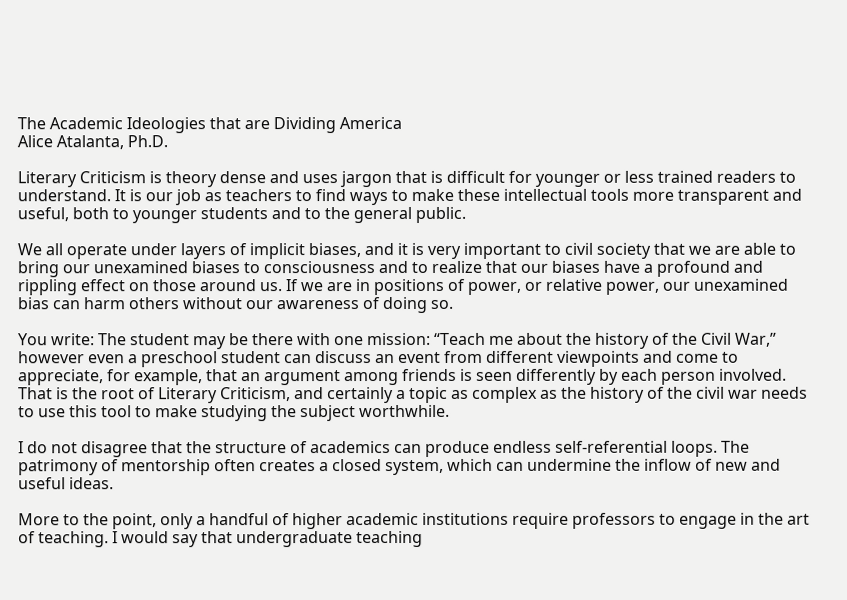The Academic Ideologies that are Dividing America
Alice Atalanta, Ph.D.

Literary Criticism is theory dense and uses jargon that is difficult for younger or less trained readers to understand. It is our job as teachers to find ways to make these intellectual tools more transparent and useful, both to younger students and to the general public.

We all operate under layers of implicit biases, and it is very important to civil society that we are able to bring our unexamined biases to consciousness and to realize that our biases have a profound and rippling effect on those around us. If we are in positions of power, or relative power, our unexamined bias can harm others without our awareness of doing so.

You write: The student may be there with one mission: “Teach me about the history of the Civil War,” however even a preschool student can discuss an event from different viewpoints and come to appreciate, for example, that an argument among friends is seen differently by each person involved. That is the root of Literary Criticism, and certainly a topic as complex as the history of the civil war needs to use this tool to make studying the subject worthwhile.

I do not disagree that the structure of academics can produce endless self-referential loops. The patrimony of mentorship often creates a closed system, which can undermine the inflow of new and useful ideas.

More to the point, only a handful of higher academic institutions require professors to engage in the art of teaching. I would say that undergraduate teaching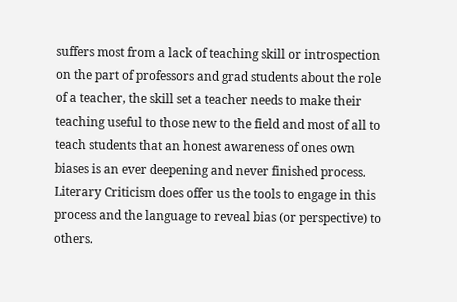suffers most from a lack of teaching skill or introspection on the part of professors and grad students about the role of a teacher, the skill set a teacher needs to make their teaching useful to those new to the field and most of all to teach students that an honest awareness of ones own biases is an ever deepening and never finished process. Literary Criticism does offer us the tools to engage in this process and the language to reveal bias (or perspective) to others.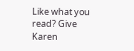Like what you read? Give Karen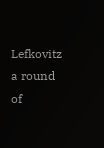Lefkovitz a round of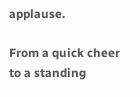applause.

From a quick cheer to a standing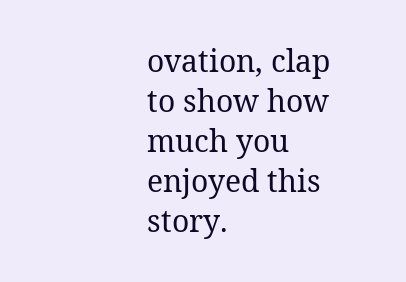ovation, clap to show how much you enjoyed this story.